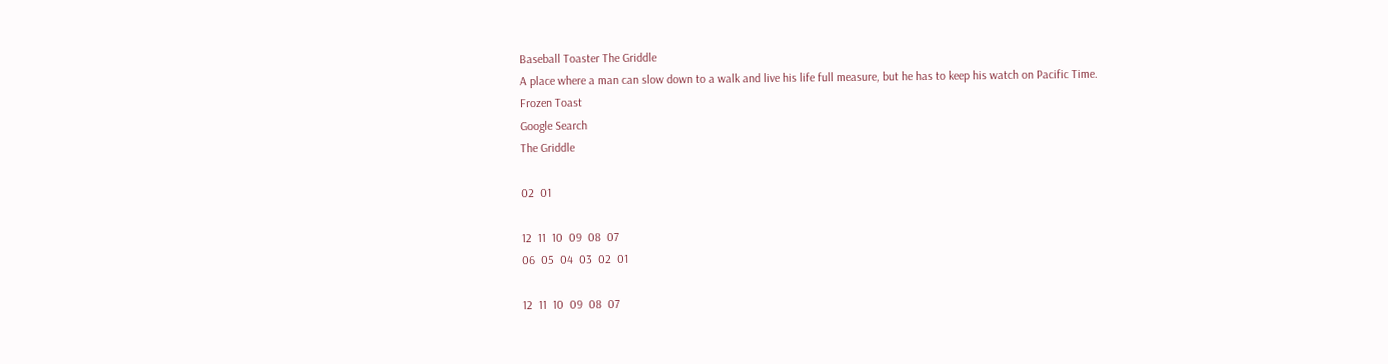Baseball Toaster The Griddle
A place where a man can slow down to a walk and live his life full measure, but he has to keep his watch on Pacific Time.
Frozen Toast
Google Search
The Griddle

02  01

12  11  10  09  08  07
06  05  04  03  02  01

12  11  10  09  08  07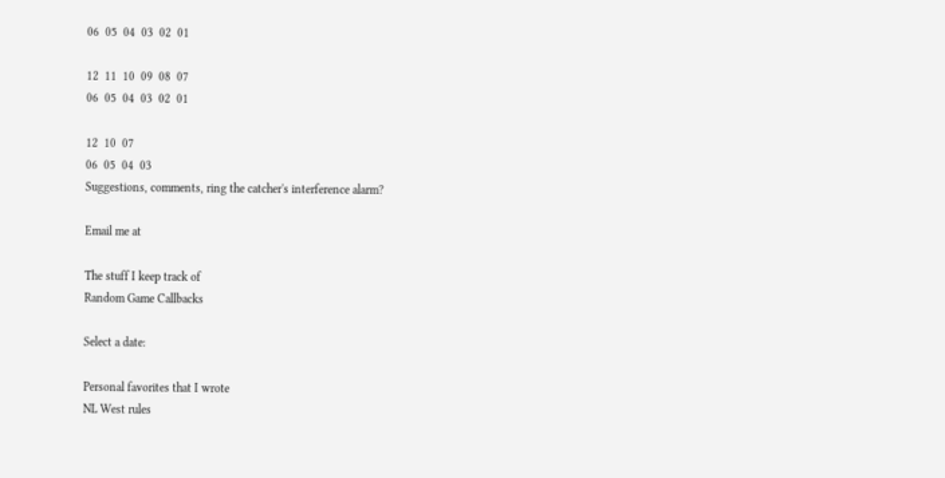06  05  04  03  02  01

12  11  10  09  08  07
06  05  04  03  02  01

12  10  07
06  05  04  03
Suggestions, comments, ring the catcher's interference alarm?

Email me at

The stuff I keep track of
Random Game Callbacks

Select a date:

Personal favorites that I wrote
NL West rules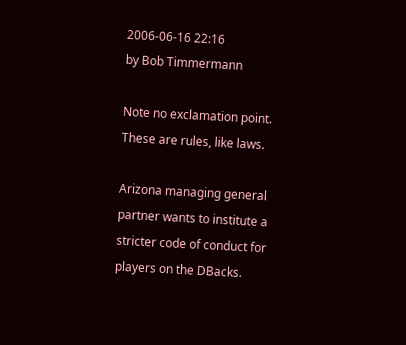2006-06-16 22:16
by Bob Timmermann

Note no exclamation point. These are rules, like laws.

Arizona managing general partner wants to institute a stricter code of conduct for players on the DBacks.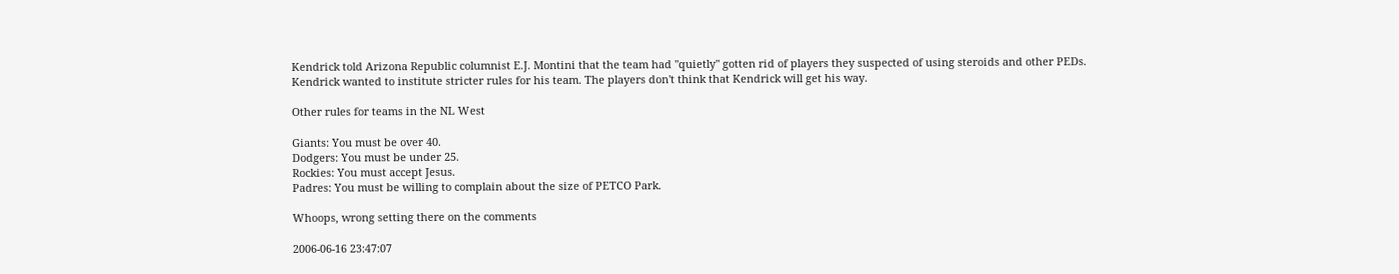Kendrick told Arizona Republic columnist E.J. Montini that the team had "quietly" gotten rid of players they suspected of using steroids and other PEDs. Kendrick wanted to institute stricter rules for his team. The players don't think that Kendrick will get his way.

Other rules for teams in the NL West

Giants: You must be over 40.
Dodgers: You must be under 25.
Rockies: You must accept Jesus.
Padres: You must be willing to complain about the size of PETCO Park.

Whoops, wrong setting there on the comments

2006-06-16 23:47:07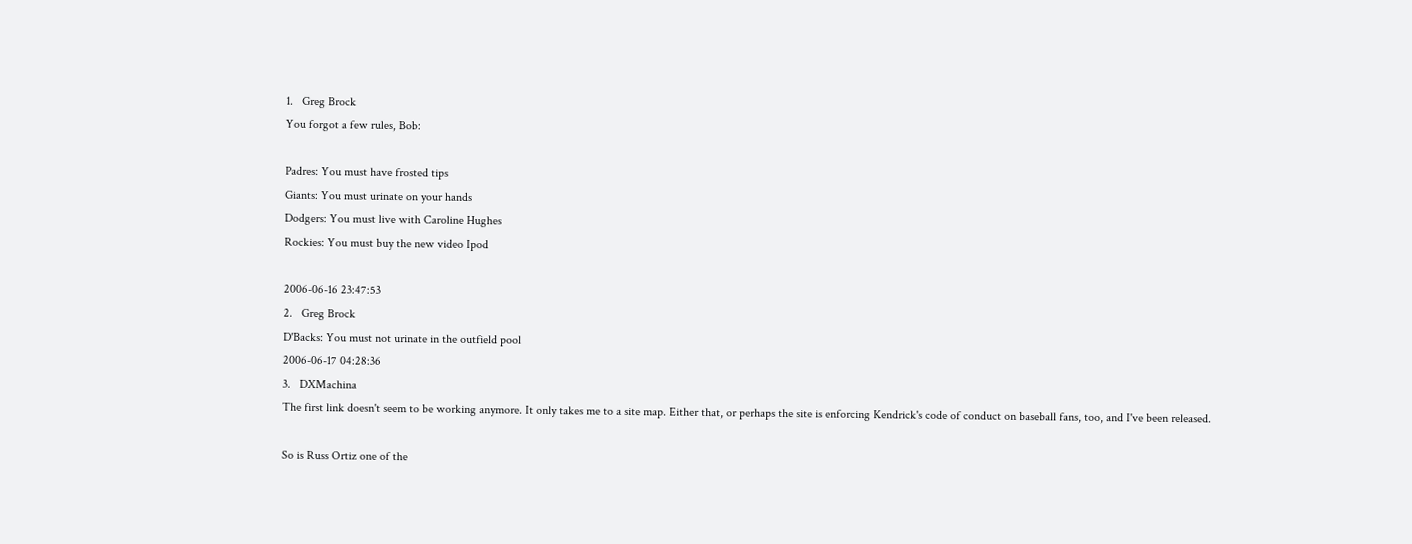1.   Greg Brock
You forgot a few rules, Bob:

Padres: You must have frosted tips
Giants: You must urinate on your hands
Dodgers: You must live with Caroline Hughes
Rockies: You must buy the new video Ipod

2006-06-16 23:47:53
2.   Greg Brock
D'Backs: You must not urinate in the outfield pool
2006-06-17 04:28:36
3.   DXMachina
The first link doesn't seem to be working anymore. It only takes me to a site map. Either that, or perhaps the site is enforcing Kendrick's code of conduct on baseball fans, too, and I've been released.

So is Russ Ortiz one of the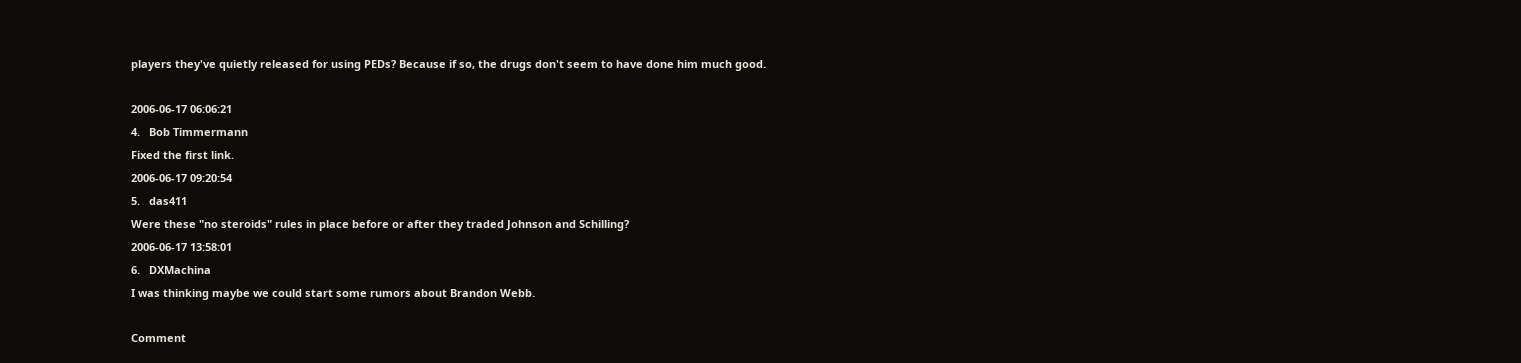players they've quietly released for using PEDs? Because if so, the drugs don't seem to have done him much good.

2006-06-17 06:06:21
4.   Bob Timmermann
Fixed the first link.
2006-06-17 09:20:54
5.   das411
Were these "no steroids" rules in place before or after they traded Johnson and Schilling?
2006-06-17 13:58:01
6.   DXMachina
I was thinking maybe we could start some rumors about Brandon Webb.

Comment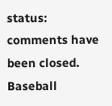status: comments have been closed. Baseball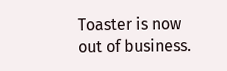Toaster is now out of business.